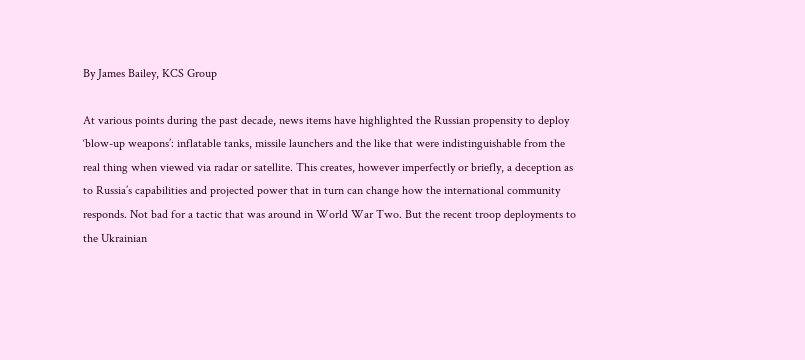By James Bailey, KCS Group

At various points during the past decade, news items have highlighted the Russian propensity to deploy ‘blow-up weapons’: inflatable tanks, missile launchers and the like that were indistinguishable from the real thing when viewed via radar or satellite. This creates, however imperfectly or briefly, a deception as to Russia’s capabilities and projected power that in turn can change how the international community responds. Not bad for a tactic that was around in World War Two. But the recent troop deployments to the Ukrainian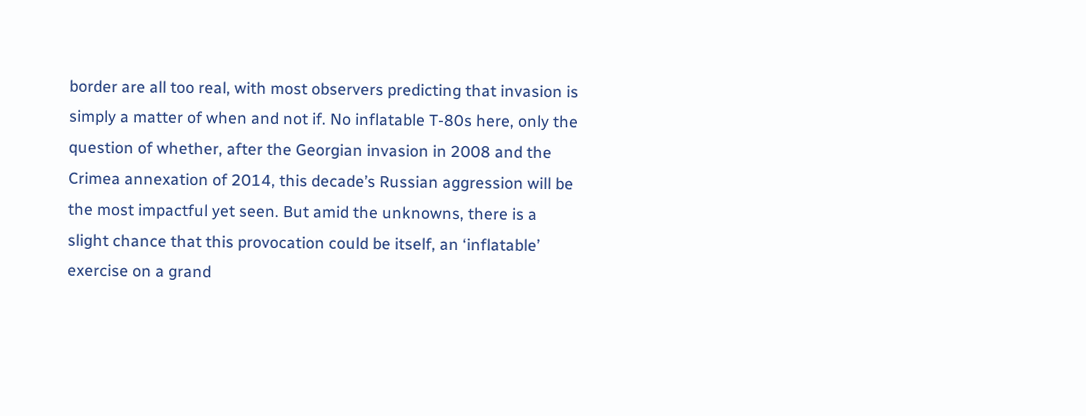border are all too real, with most observers predicting that invasion is simply a matter of when and not if. No inflatable T-80s here, only the question of whether, after the Georgian invasion in 2008 and the Crimea annexation of 2014, this decade’s Russian aggression will be the most impactful yet seen. But amid the unknowns, there is a slight chance that this provocation could be itself, an ‘inflatable’ exercise on a grand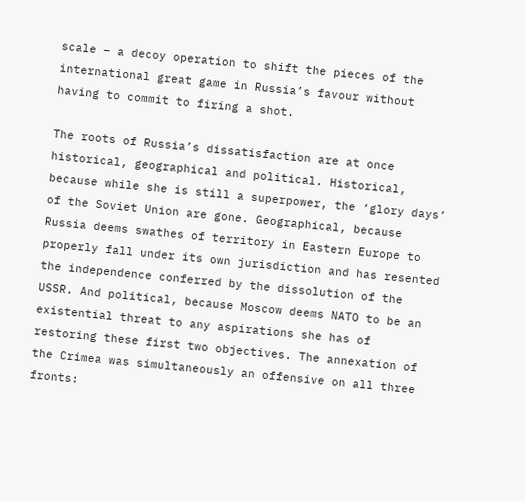scale – a decoy operation to shift the pieces of the international great game in Russia’s favour without having to commit to firing a shot.

The roots of Russia’s dissatisfaction are at once historical, geographical and political. Historical, because while she is still a superpower, the ‘glory days’ of the Soviet Union are gone. Geographical, because Russia deems swathes of territory in Eastern Europe to properly fall under its own jurisdiction and has resented the independence conferred by the dissolution of the USSR. And political, because Moscow deems NATO to be an existential threat to any aspirations she has of restoring these first two objectives. The annexation of the Crimea was simultaneously an offensive on all three fronts: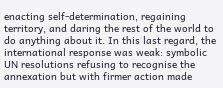enacting self-determination, regaining territory, and daring the rest of the world to do anything about it. In this last regard, the international response was weak: symbolic UN resolutions refusing to recognise the annexation but with firmer action made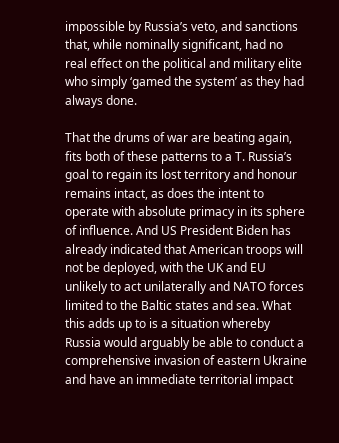impossible by Russia’s veto, and sanctions that, while nominally significant, had no real effect on the political and military elite who simply ‘gamed the system’ as they had always done.

That the drums of war are beating again, fits both of these patterns to a T. Russia’s goal to regain its lost territory and honour remains intact, as does the intent to operate with absolute primacy in its sphere of influence. And US President Biden has already indicated that American troops will not be deployed, with the UK and EU unlikely to act unilaterally and NATO forces limited to the Baltic states and sea. What this adds up to is a situation whereby Russia would arguably be able to conduct a comprehensive invasion of eastern Ukraine and have an immediate territorial impact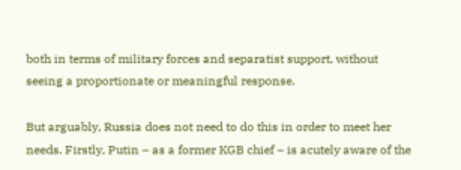both in terms of military forces and separatist support, without seeing a proportionate or meaningful response.

But arguably, Russia does not need to do this in order to meet her needs. Firstly, Putin – as a former KGB chief – is acutely aware of the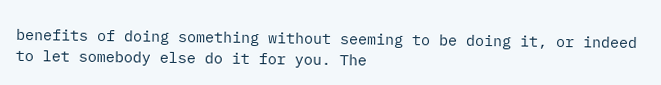benefits of doing something without seeming to be doing it, or indeed to let somebody else do it for you. The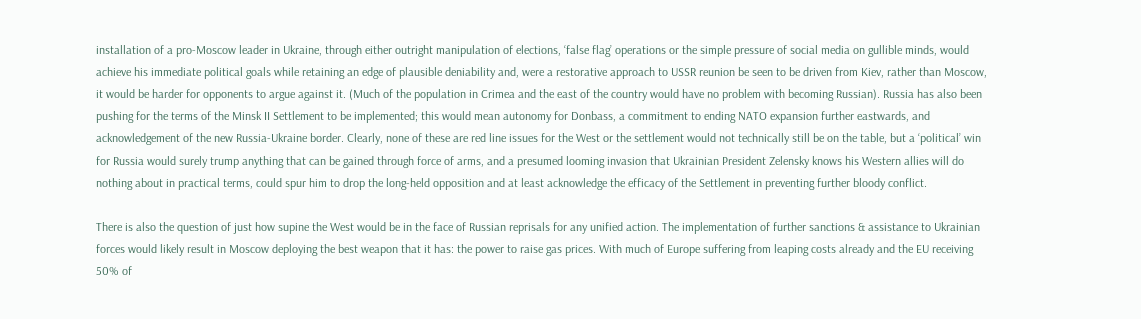installation of a pro-Moscow leader in Ukraine, through either outright manipulation of elections, ‘false flag’ operations or the simple pressure of social media on gullible minds, would achieve his immediate political goals while retaining an edge of plausible deniability and, were a restorative approach to USSR reunion be seen to be driven from Kiev, rather than Moscow, it would be harder for opponents to argue against it. (Much of the population in Crimea and the east of the country would have no problem with becoming Russian). Russia has also been pushing for the terms of the Minsk II Settlement to be implemented; this would mean autonomy for Donbass, a commitment to ending NATO expansion further eastwards, and acknowledgement of the new Russia-Ukraine border. Clearly, none of these are red line issues for the West or the settlement would not technically still be on the table, but a ‘political’ win for Russia would surely trump anything that can be gained through force of arms, and a presumed looming invasion that Ukrainian President Zelensky knows his Western allies will do nothing about in practical terms, could spur him to drop the long-held opposition and at least acknowledge the efficacy of the Settlement in preventing further bloody conflict.

There is also the question of just how supine the West would be in the face of Russian reprisals for any unified action. The implementation of further sanctions & assistance to Ukrainian forces would likely result in Moscow deploying the best weapon that it has: the power to raise gas prices. With much of Europe suffering from leaping costs already and the EU receiving 50% of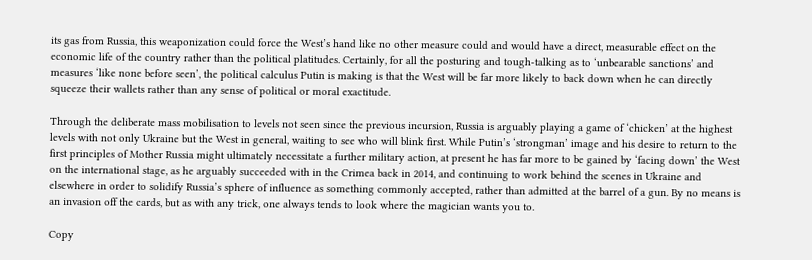its gas from Russia, this weaponization could force the West’s hand like no other measure could and would have a direct, measurable effect on the economic life of the country rather than the political platitudes. Certainly, for all the posturing and tough-talking as to ‘unbearable sanctions’ and measures ‘like none before seen’, the political calculus Putin is making is that the West will be far more likely to back down when he can directly squeeze their wallets rather than any sense of political or moral exactitude.

Through the deliberate mass mobilisation to levels not seen since the previous incursion, Russia is arguably playing a game of ‘chicken’ at the highest levels with not only Ukraine but the West in general, waiting to see who will blink first. While Putin’s ‘strongman’ image and his desire to return to the first principles of Mother Russia might ultimately necessitate a further military action, at present he has far more to be gained by ‘facing down’ the West on the international stage, as he arguably succeeded with in the Crimea back in 2014, and continuing to work behind the scenes in Ukraine and elsewhere in order to solidify Russia’s sphere of influence as something commonly accepted, rather than admitted at the barrel of a gun. By no means is an invasion off the cards, but as with any trick, one always tends to look where the magician wants you to.

Copy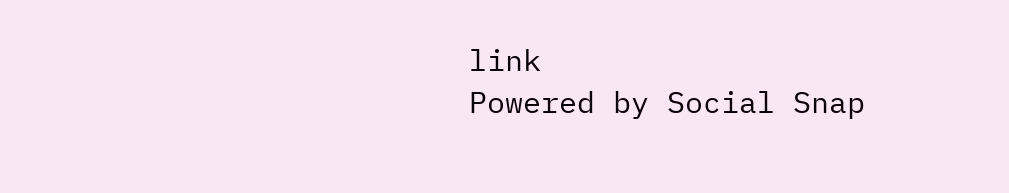link
Powered by Social Snap